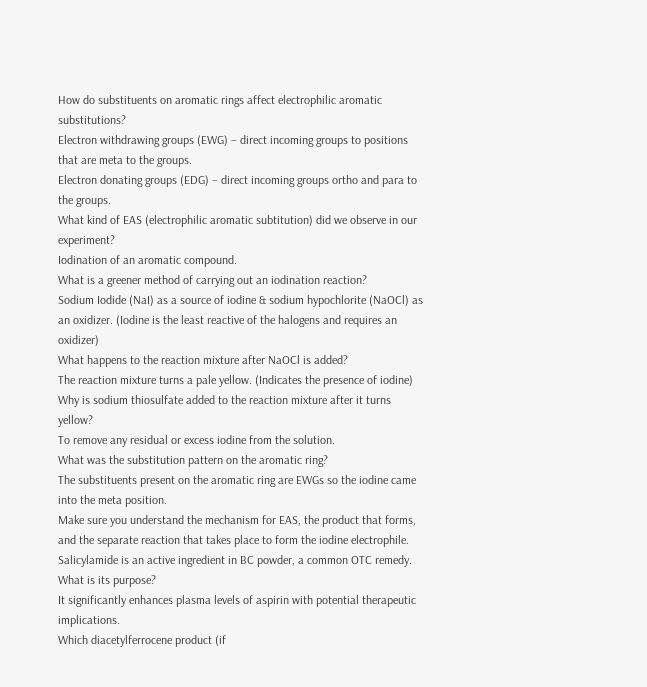How do substituents on aromatic rings affect electrophilic aromatic substitutions?
Electron withdrawing groups (EWG) – direct incoming groups to positions that are meta to the groups.
Electron donating groups (EDG) – direct incoming groups ortho and para to the groups.
What kind of EAS (electrophilic aromatic subtitution) did we observe in our experiment?
Iodination of an aromatic compound.
What is a greener method of carrying out an iodination reaction?
Sodium Iodide (NaI) as a source of iodine & sodium hypochlorite (NaOCl) as an oxidizer. (Iodine is the least reactive of the halogens and requires an oxidizer)
What happens to the reaction mixture after NaOCl is added?
The reaction mixture turns a pale yellow. (Indicates the presence of iodine)
Why is sodium thiosulfate added to the reaction mixture after it turns yellow?
To remove any residual or excess iodine from the solution.
What was the substitution pattern on the aromatic ring?
The substituents present on the aromatic ring are EWGs so the iodine came into the meta position.
Make sure you understand the mechanism for EAS, the product that forms, and the separate reaction that takes place to form the iodine electrophile.
Salicylamide is an active ingredient in BC powder, a common OTC remedy. What is its purpose?
It significantly enhances plasma levels of aspirin with potential therapeutic implications.
Which diacetylferrocene product (if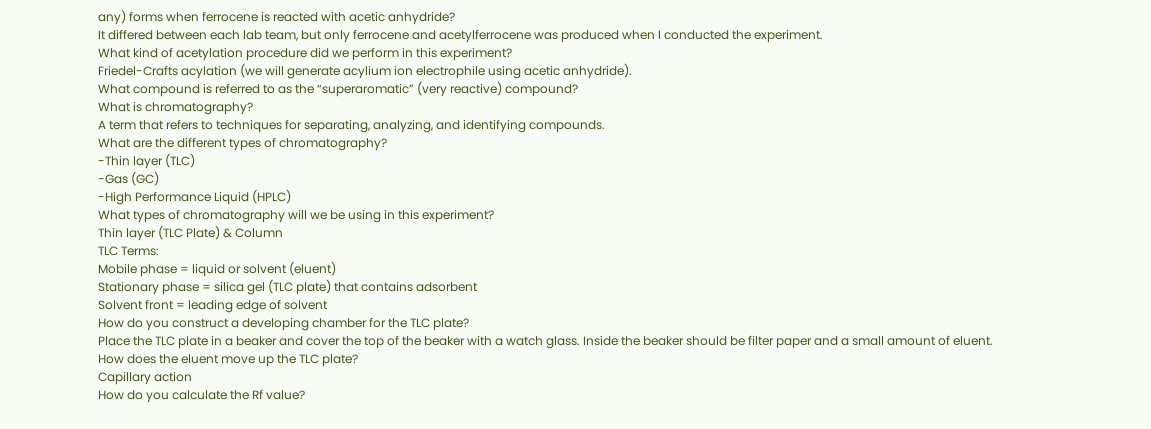any) forms when ferrocene is reacted with acetic anhydride?
It differed between each lab team, but only ferrocene and acetylferrocene was produced when I conducted the experiment.
What kind of acetylation procedure did we perform in this experiment?
Friedel-Crafts acylation (we will generate acylium ion electrophile using acetic anhydride).
What compound is referred to as the “superaromatic” (very reactive) compound?
What is chromatography?
A term that refers to techniques for separating, analyzing, and identifying compounds.
What are the different types of chromatography?
-Thin layer (TLC)
-Gas (GC)
-High Performance Liquid (HPLC)
What types of chromatography will we be using in this experiment?
Thin layer (TLC Plate) & Column
TLC Terms:
Mobile phase = liquid or solvent (eluent)
Stationary phase = silica gel (TLC plate) that contains adsorbent
Solvent front = leading edge of solvent
How do you construct a developing chamber for the TLC plate?
Place the TLC plate in a beaker and cover the top of the beaker with a watch glass. Inside the beaker should be filter paper and a small amount of eluent.
How does the eluent move up the TLC plate?
Capillary action
How do you calculate the Rf value?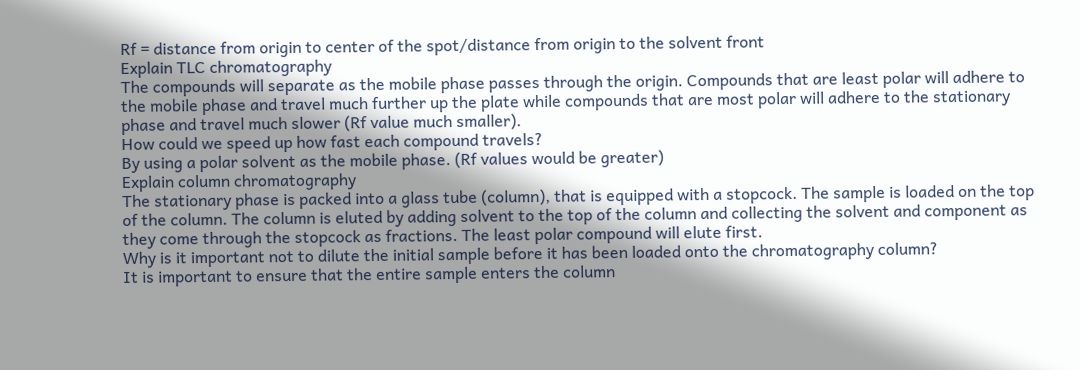Rf = distance from origin to center of the spot/distance from origin to the solvent front
Explain TLC chromatography
The compounds will separate as the mobile phase passes through the origin. Compounds that are least polar will adhere to the mobile phase and travel much further up the plate while compounds that are most polar will adhere to the stationary phase and travel much slower (Rf value much smaller).
How could we speed up how fast each compound travels?
By using a polar solvent as the mobile phase. (Rf values would be greater)
Explain column chromatography
The stationary phase is packed into a glass tube (column), that is equipped with a stopcock. The sample is loaded on the top of the column. The column is eluted by adding solvent to the top of the column and collecting the solvent and component as they come through the stopcock as fractions. The least polar compound will elute first.
Why is it important not to dilute the initial sample before it has been loaded onto the chromatography column?
It is important to ensure that the entire sample enters the column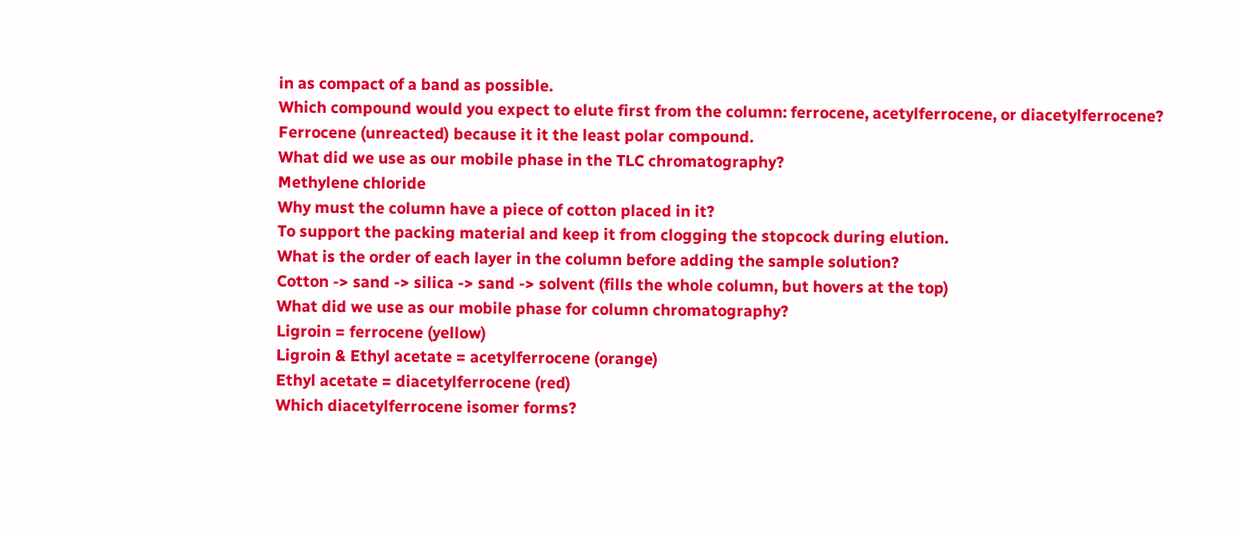in as compact of a band as possible.
Which compound would you expect to elute first from the column: ferrocene, acetylferrocene, or diacetylferrocene?
Ferrocene (unreacted) because it it the least polar compound.
What did we use as our mobile phase in the TLC chromatography?
Methylene chloride
Why must the column have a piece of cotton placed in it?
To support the packing material and keep it from clogging the stopcock during elution.
What is the order of each layer in the column before adding the sample solution?
Cotton -> sand -> silica -> sand -> solvent (fills the whole column, but hovers at the top)
What did we use as our mobile phase for column chromatography?
Ligroin = ferrocene (yellow)
Ligroin & Ethyl acetate = acetylferrocene (orange)
Ethyl acetate = diacetylferrocene (red)
Which diacetylferrocene isomer forms?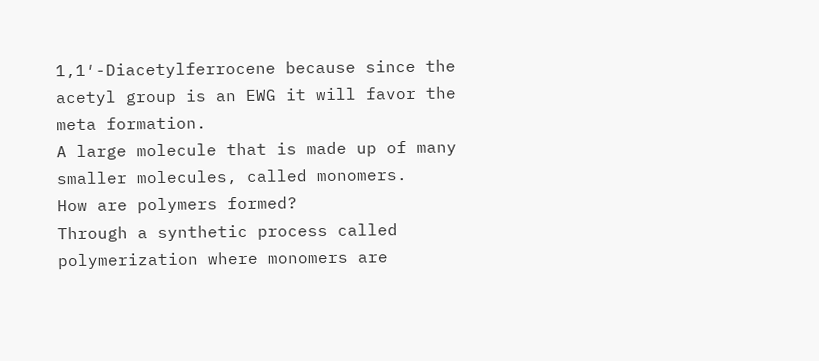1,1′-Diacetylferrocene because since the acetyl group is an EWG it will favor the meta formation.
A large molecule that is made up of many smaller molecules, called monomers.
How are polymers formed?
Through a synthetic process called polymerization where monomers are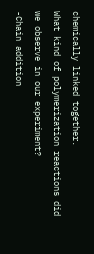chemically linked together.
What kind of polymerization reactions did we observe in our experiment?
-Chain addition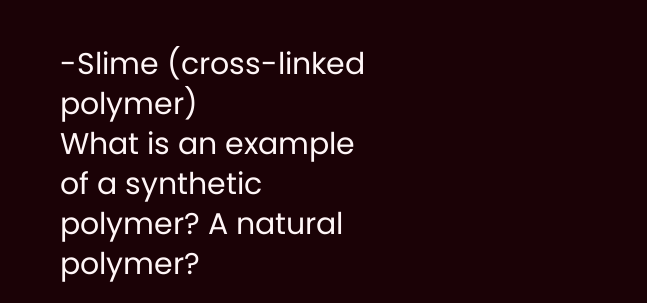-Slime (cross-linked polymer)
What is an example of a synthetic polymer? A natural polymer?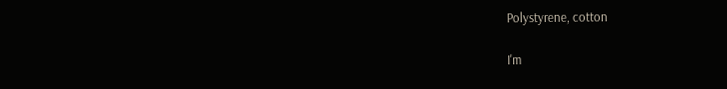Polystyrene, cotton

I'm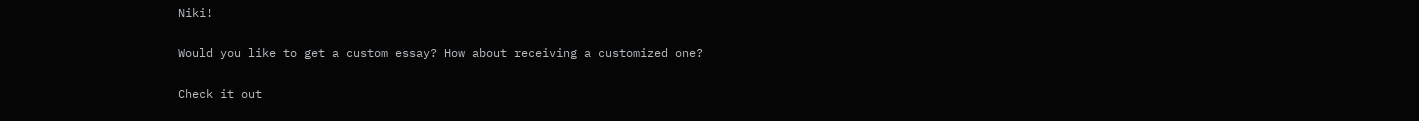Niki!

Would you like to get a custom essay? How about receiving a customized one?

Check it out